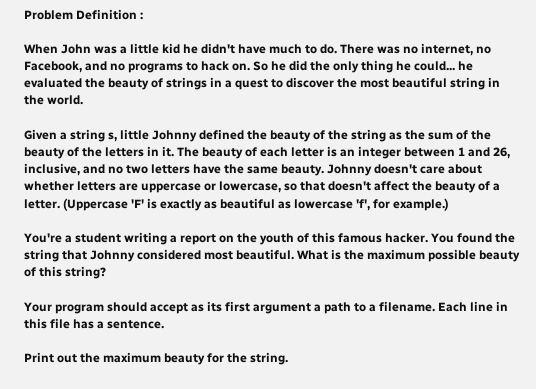Problem Definition :

When John was a little kid he didn't have much to do. There was no internet, no Facebook, and no programs to hack on. So he did the only thing he could... he evaluated the beauty of strings in a quest to discover the most beautiful string in the world.

Given a string s, little Johnny defined the beauty of the string as the sum of the beauty of the letters in it. The beauty of each letter is an integer between 1 and 26, inclusive, and no two letters have the same beauty. Johnny doesn't care about whether letters are uppercase or lowercase, so that doesn't affect the beauty of a letter. (Uppercase 'F' is exactly as beautiful as lowercase 'f', for example.)

You're a student writing a report on the youth of this famous hacker. You found the string that Johnny considered most beautiful. What is the maximum possible beauty of this string?

Your program should accept as its first argument a path to a filename. Each line in this file has a sentence.

Print out the maximum beauty for the string.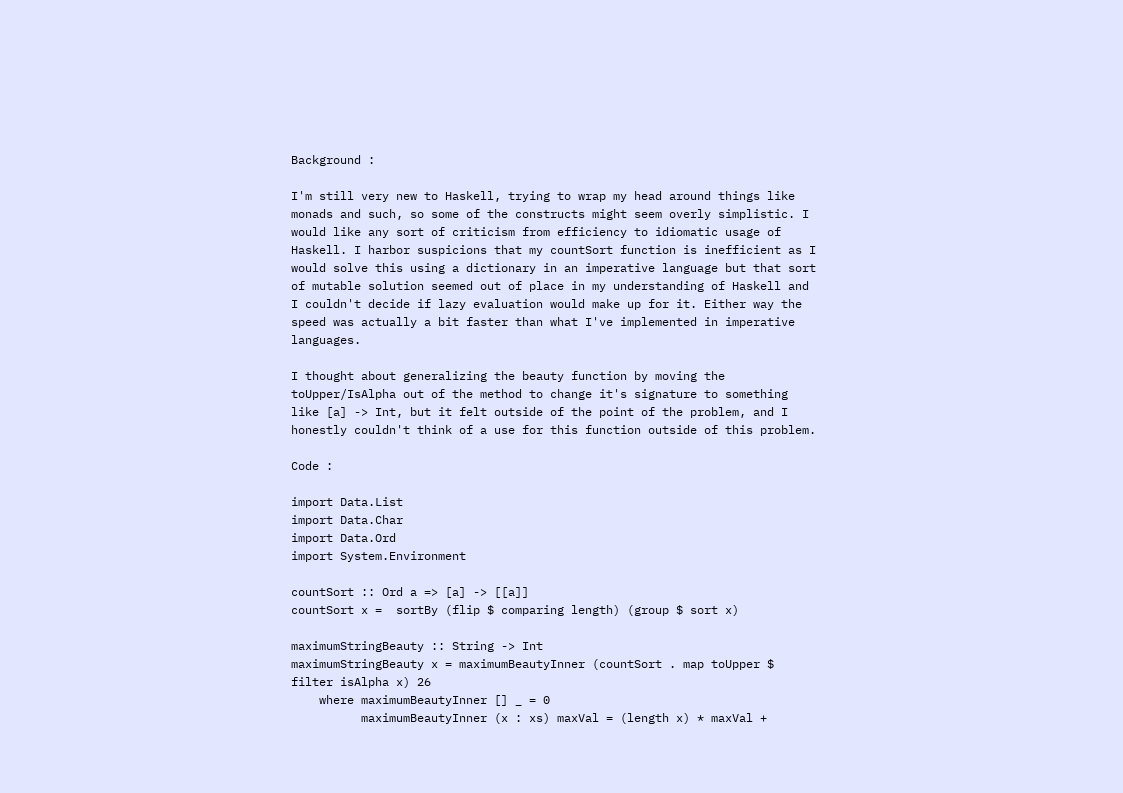Background :

I'm still very new to Haskell, trying to wrap my head around things like monads and such, so some of the constructs might seem overly simplistic. I would like any sort of criticism from efficiency to idiomatic usage of Haskell. I harbor suspicions that my countSort function is inefficient as I would solve this using a dictionary in an imperative language but that sort of mutable solution seemed out of place in my understanding of Haskell and I couldn't decide if lazy evaluation would make up for it. Either way the speed was actually a bit faster than what I've implemented in imperative languages.

I thought about generalizing the beauty function by moving the toUpper/IsAlpha out of the method to change it's signature to something like [a] -> Int, but it felt outside of the point of the problem, and I honestly couldn't think of a use for this function outside of this problem.

Code :

import Data.List
import Data.Char
import Data.Ord
import System.Environment

countSort :: Ord a => [a] -> [[a]]
countSort x =  sortBy (flip $ comparing length) (group $ sort x)

maximumStringBeauty :: String -> Int
maximumStringBeauty x = maximumBeautyInner (countSort . map toUpper $ filter isAlpha x) 26
    where maximumBeautyInner [] _ = 0
          maximumBeautyInner (x : xs) maxVal = (length x) * maxVal +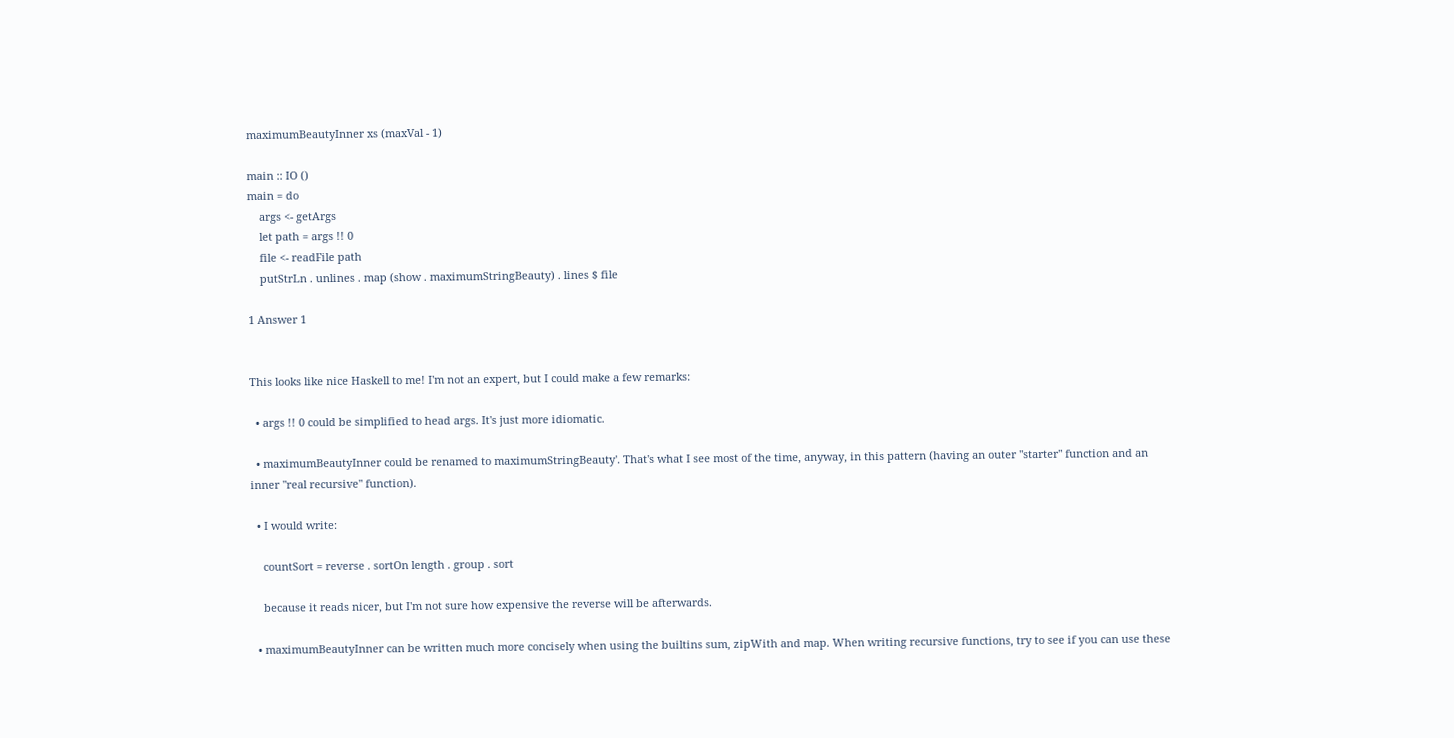maximumBeautyInner xs (maxVal - 1)

main :: IO ()
main = do
    args <- getArgs
    let path = args !! 0
    file <- readFile path
    putStrLn . unlines . map (show . maximumStringBeauty) . lines $ file

1 Answer 1


This looks like nice Haskell to me! I'm not an expert, but I could make a few remarks:

  • args !! 0 could be simplified to head args. It's just more idiomatic.

  • maximumBeautyInner could be renamed to maximumStringBeauty'. That's what I see most of the time, anyway, in this pattern (having an outer "starter" function and an inner "real recursive" function).

  • I would write:

    countSort = reverse . sortOn length . group . sort

    because it reads nicer, but I'm not sure how expensive the reverse will be afterwards.

  • maximumBeautyInner can be written much more concisely when using the builtins sum, zipWith and map. When writing recursive functions, try to see if you can use these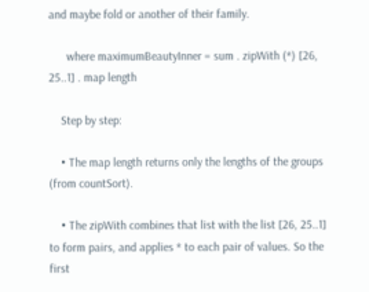and maybe fold or another of their family.

      where maximumBeautyInner = sum . zipWith (*) [26, 25..1] . map length

    Step by step:

    • The map length returns only the lengths of the groups (from countSort).

    • The zipWith combines that list with the list [26, 25..1] to form pairs, and applies * to each pair of values. So the first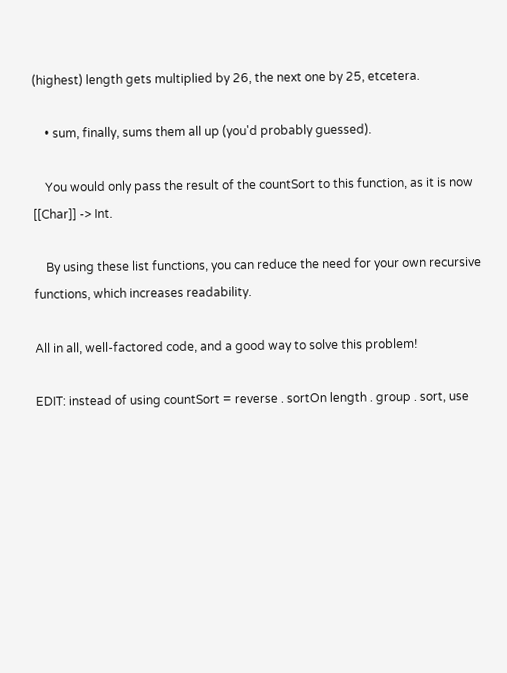(highest) length gets multiplied by 26, the next one by 25, etcetera.

    • sum, finally, sums them all up (you'd probably guessed).

    You would only pass the result of the countSort to this function, as it is now [[Char]] -> Int.

    By using these list functions, you can reduce the need for your own recursive functions, which increases readability.

All in all, well-factored code, and a good way to solve this problem!

EDIT: instead of using countSort = reverse . sortOn length . group . sort, use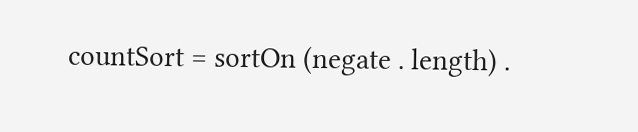countSort = sortOn (negate . length) .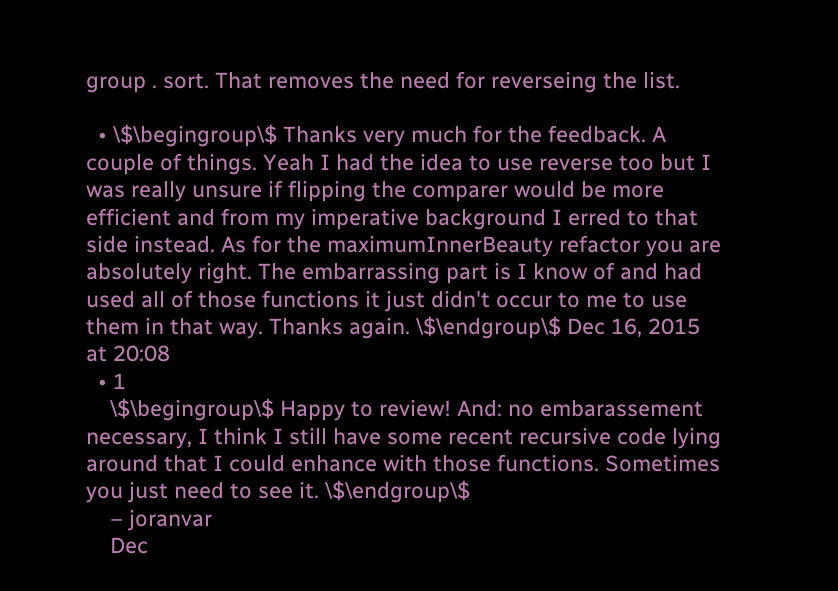group . sort. That removes the need for reverseing the list.

  • \$\begingroup\$ Thanks very much for the feedback. A couple of things. Yeah I had the idea to use reverse too but I was really unsure if flipping the comparer would be more efficient and from my imperative background I erred to that side instead. As for the maximumInnerBeauty refactor you are absolutely right. The embarrassing part is I know of and had used all of those functions it just didn't occur to me to use them in that way. Thanks again. \$\endgroup\$ Dec 16, 2015 at 20:08
  • 1
    \$\begingroup\$ Happy to review! And: no embarassement necessary, I think I still have some recent recursive code lying around that I could enhance with those functions. Sometimes you just need to see it. \$\endgroup\$
    – joranvar
    Dec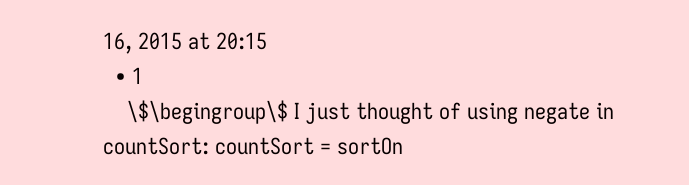16, 2015 at 20:15
  • 1
    \$\begingroup\$ I just thought of using negate in countSort: countSort = sortOn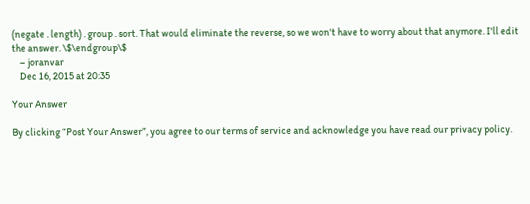(negate . length) . group . sort. That would eliminate the reverse, so we won't have to worry about that anymore. I'll edit the answer. \$\endgroup\$
    – joranvar
    Dec 16, 2015 at 20:35

Your Answer

By clicking “Post Your Answer”, you agree to our terms of service and acknowledge you have read our privacy policy.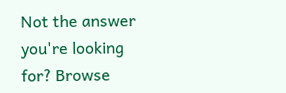Not the answer you're looking for? Browse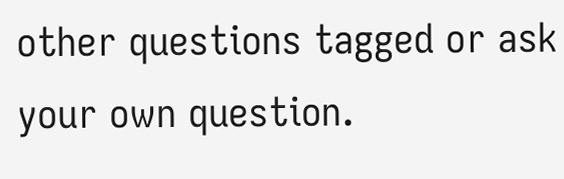other questions tagged or ask your own question.